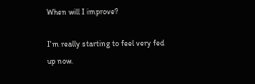When will I improve?

I'm really starting to feel very fed up now.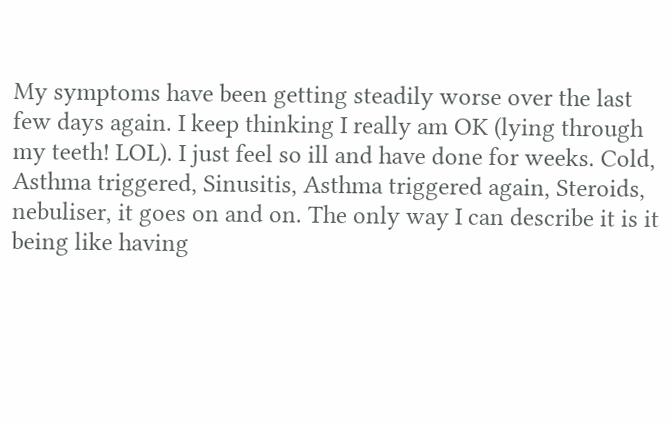My symptoms have been getting steadily worse over the last few days again. I keep thinking I really am OK (lying through my teeth! LOL). I just feel so ill and have done for weeks. Cold, Asthma triggered, Sinusitis, Asthma triggered again, Steroids, nebuliser, it goes on and on. The only way I can describe it is it being like having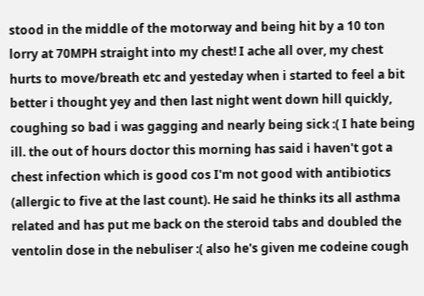stood in the middle of the motorway and being hit by a 10 ton lorry at 70MPH straight into my chest! I ache all over, my chest hurts to move/breath etc and yesteday when i started to feel a bit better i thought yey and then last night went down hill quickly, coughing so bad i was gagging and nearly being sick :( I hate being ill. the out of hours doctor this morning has said i haven't got a chest infection which is good cos I'm not good with antibiotics (allergic to five at the last count). He said he thinks its all asthma related and has put me back on the steroid tabs and doubled the ventolin dose in the nebuliser :( also he's given me codeine cough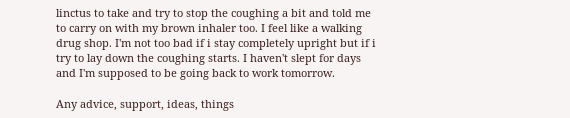linctus to take and try to stop the coughing a bit and told me to carry on with my brown inhaler too. I feel like a walking drug shop. I'm not too bad if i stay completely upright but if i try to lay down the coughing starts. I haven't slept for days and I'm supposed to be going back to work tomorrow.

Any advice, support, ideas, things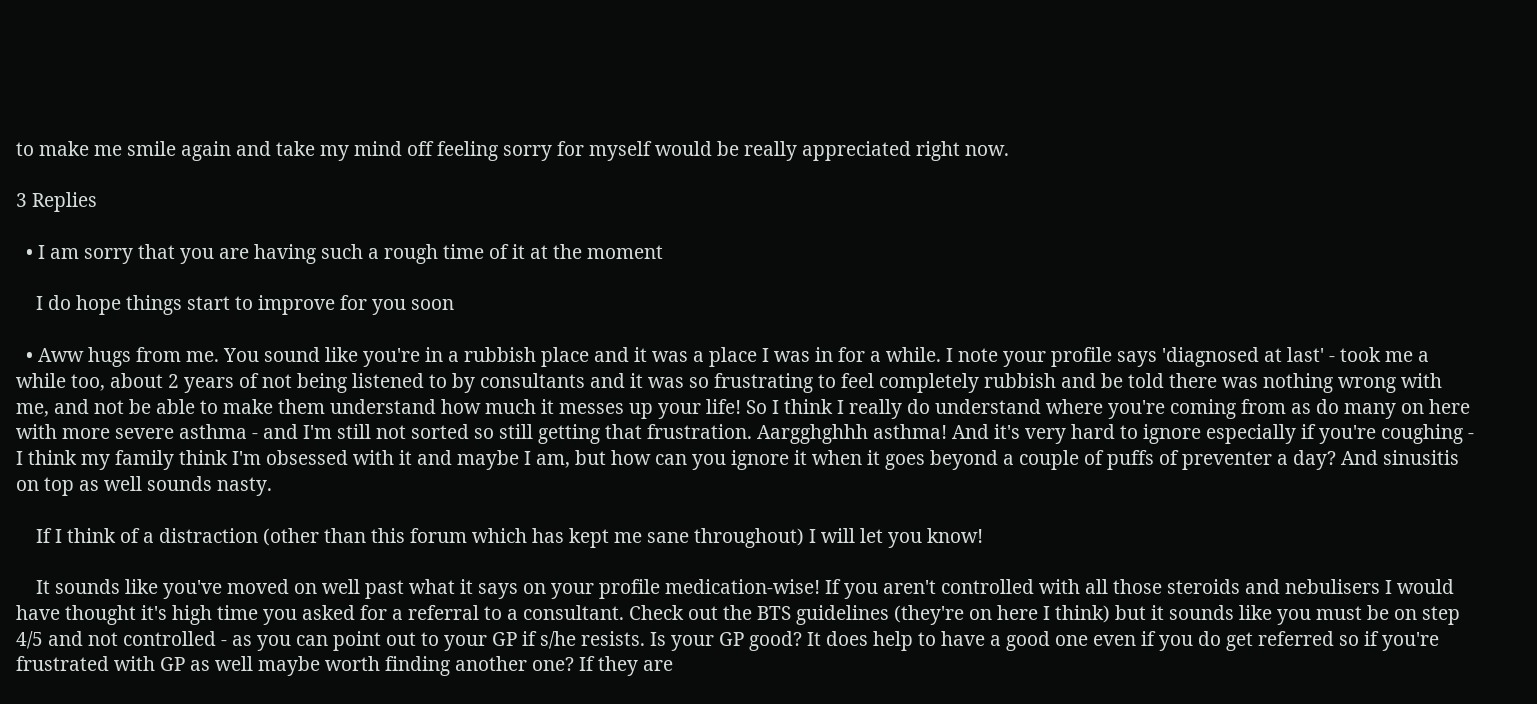to make me smile again and take my mind off feeling sorry for myself would be really appreciated right now.

3 Replies

  • I am sorry that you are having such a rough time of it at the moment

    I do hope things start to improve for you soon

  • Aww hugs from me. You sound like you're in a rubbish place and it was a place I was in for a while. I note your profile says 'diagnosed at last' - took me a while too, about 2 years of not being listened to by consultants and it was so frustrating to feel completely rubbish and be told there was nothing wrong with me, and not be able to make them understand how much it messes up your life! So I think I really do understand where you're coming from as do many on here with more severe asthma - and I'm still not sorted so still getting that frustration. Aargghghhh asthma! And it's very hard to ignore especially if you're coughing - I think my family think I'm obsessed with it and maybe I am, but how can you ignore it when it goes beyond a couple of puffs of preventer a day? And sinusitis on top as well sounds nasty.

    If I think of a distraction (other than this forum which has kept me sane throughout) I will let you know!

    It sounds like you've moved on well past what it says on your profile medication-wise! If you aren't controlled with all those steroids and nebulisers I would have thought it's high time you asked for a referral to a consultant. Check out the BTS guidelines (they're on here I think) but it sounds like you must be on step 4/5 and not controlled - as you can point out to your GP if s/he resists. Is your GP good? It does help to have a good one even if you do get referred so if you're frustrated with GP as well maybe worth finding another one? If they are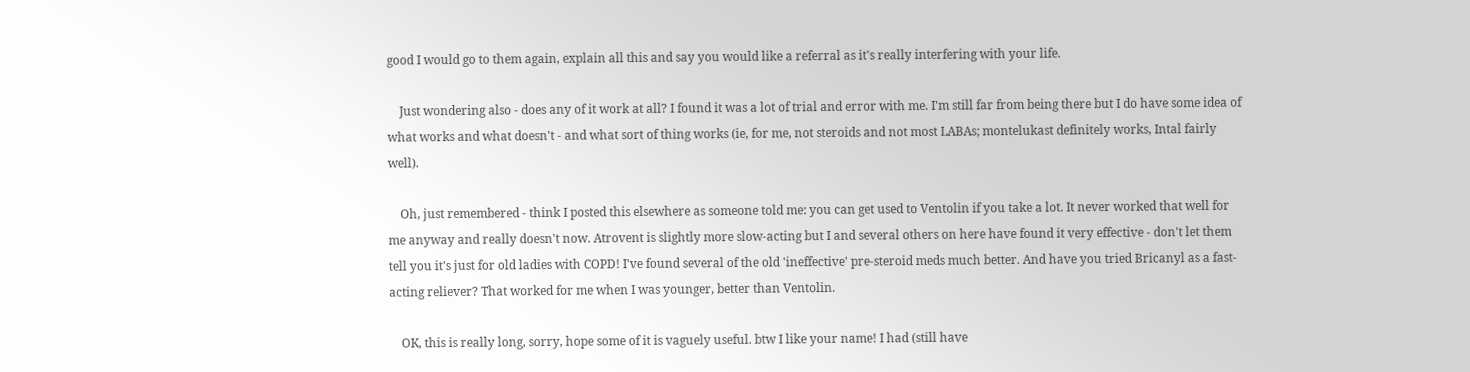good I would go to them again, explain all this and say you would like a referral as it's really interfering with your life.

    Just wondering also - does any of it work at all? I found it was a lot of trial and error with me. I'm still far from being there but I do have some idea of what works and what doesn't - and what sort of thing works (ie, for me, not steroids and not most LABAs; montelukast definitely works, Intal fairly well).

    Oh, just remembered - think I posted this elsewhere as someone told me: you can get used to Ventolin if you take a lot. It never worked that well for me anyway and really doesn't now. Atrovent is slightly more slow-acting but I and several others on here have found it very effective - don't let them tell you it's just for old ladies with COPD! I've found several of the old 'ineffective' pre-steroid meds much better. And have you tried Bricanyl as a fast-acting reliever? That worked for me when I was younger, better than Ventolin.

    OK, this is really long, sorry, hope some of it is vaguely useful. btw I like your name! I had (still have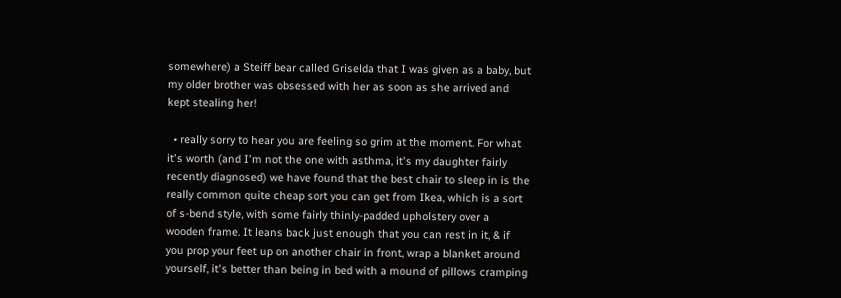somewhere) a Steiff bear called Griselda that I was given as a baby, but my older brother was obsessed with her as soon as she arrived and kept stealing her!

  • really sorry to hear you are feeling so grim at the moment. For what it's worth (and I'm not the one with asthma, it's my daughter fairly recently diagnosed) we have found that the best chair to sleep in is the really common quite cheap sort you can get from Ikea, which is a sort of s-bend style, with some fairly thinly-padded upholstery over a wooden frame. It leans back just enough that you can rest in it, & if you prop your feet up on another chair in front, wrap a blanket around yourself, it's better than being in bed with a mound of pillows cramping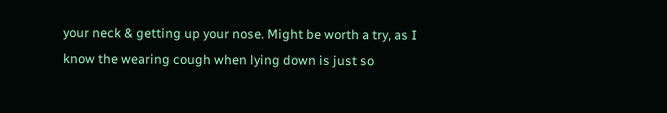your neck & getting up your nose. Might be worth a try, as I know the wearing cough when lying down is just so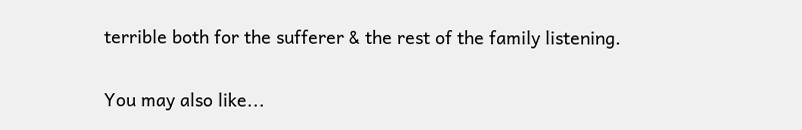terrible both for the sufferer & the rest of the family listening.

You may also like...